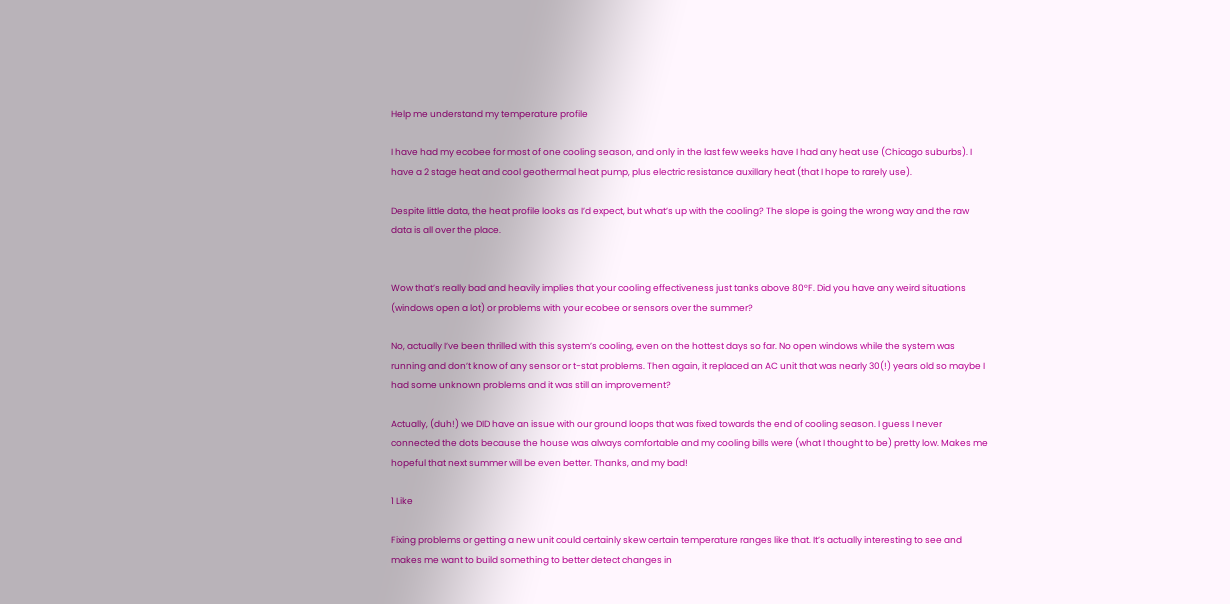Help me understand my temperature profile

I have had my ecobee for most of one cooling season, and only in the last few weeks have I had any heat use (Chicago suburbs). I have a 2 stage heat and cool geothermal heat pump, plus electric resistance auxillary heat (that I hope to rarely use).

Despite little data, the heat profile looks as I’d expect, but what’s up with the cooling? The slope is going the wrong way and the raw data is all over the place.


Wow that’s really bad and heavily implies that your cooling effectiveness just tanks above 80°F. Did you have any weird situations (windows open a lot) or problems with your ecobee or sensors over the summer?

No, actually I’ve been thrilled with this system’s cooling, even on the hottest days so far. No open windows while the system was running and don’t know of any sensor or t-stat problems. Then again, it replaced an AC unit that was nearly 30(!) years old so maybe I had some unknown problems and it was still an improvement?

Actually, (duh!) we DID have an issue with our ground loops that was fixed towards the end of cooling season. I guess I never connected the dots because the house was always comfortable and my cooling bills were (what I thought to be) pretty low. Makes me hopeful that next summer will be even better. Thanks, and my bad!

1 Like

Fixing problems or getting a new unit could certainly skew certain temperature ranges like that. It’s actually interesting to see and makes me want to build something to better detect changes in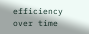efficiency over time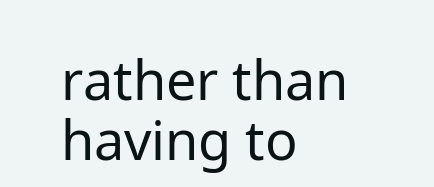rather than having to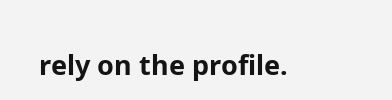rely on the profile.